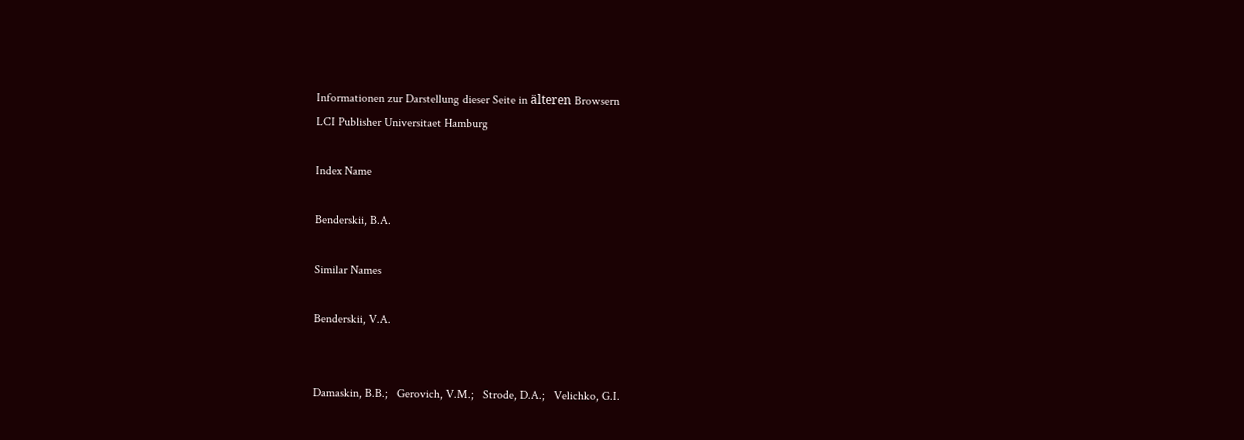Informationen zur Darstellung dieser Seite in älteren Browsern
LCI Publisher Universitaet Hamburg

Index Name

Benderskii, B.A.

Similar Names

Benderskii, V.A.


Damaskin, B.B.;   Gerovich, V.M.;   Strode, D.A.;   Velichko, G.I.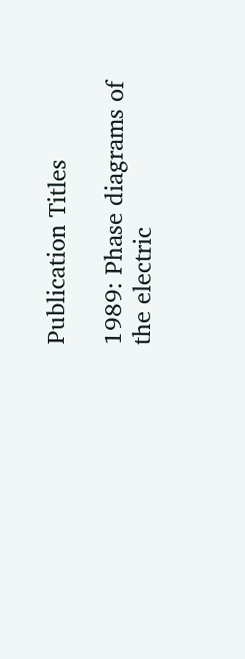Publication Titles

1989: Phase diagrams of the electric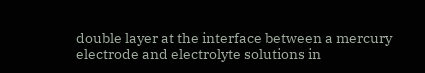double layer at the interface between a mercury electrode and electrolyte solutions in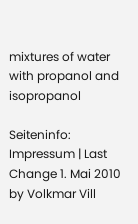mixtures of water with propanol and isopropanol

Seiteninfo: Impressum | Last Change 1. Mai 2010 by Volkmar Vill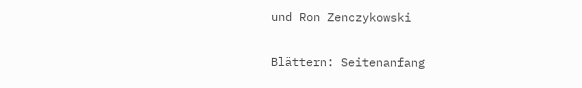und Ron Zenczykowski

Blättern: Seitenanfang